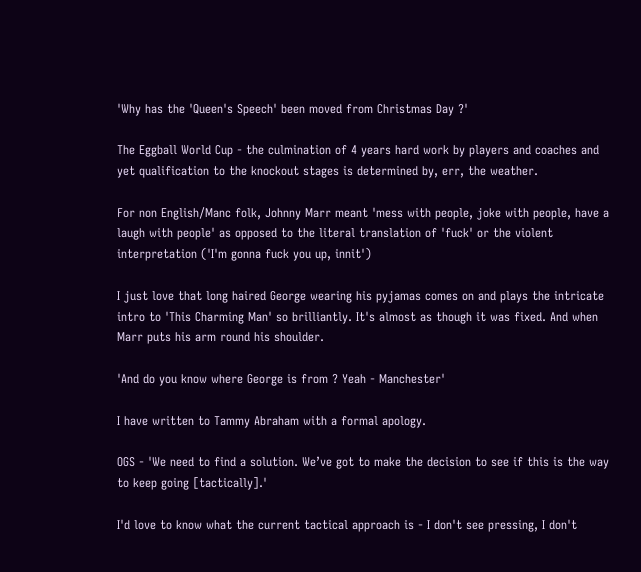'Why has the 'Queen's Speech' been moved from Christmas Day ?'

The Eggball World Cup - the culmination of 4 years hard work by players and coaches and yet qualification to the knockout stages is determined by, err, the weather.

For non English/Manc folk, Johnny Marr meant 'mess with people, joke with people, have a laugh with people' as opposed to the literal translation of 'fuck' or the violent interpretation ('I'm gonna fuck you up, innit')

I just love that long haired George wearing his pyjamas comes on and plays the intricate intro to 'This Charming Man' so brilliantly. It's almost as though it was fixed. And when Marr puts his arm round his shoulder.

'And do you know where George is from ? Yeah - Manchester'

I have written to Tammy Abraham with a formal apology.

OGS - 'We need to find a solution. We’ve got to make the decision to see if this is the way to keep going [tactically].'

I'd love to know what the current tactical approach is - I don't see pressing, I don't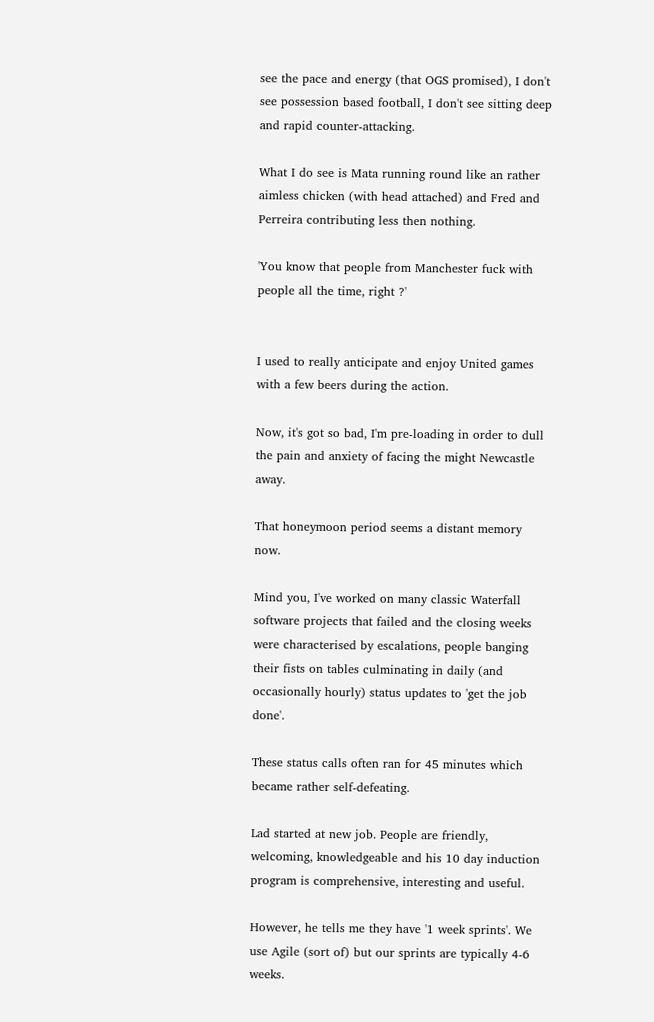see the pace and energy (that OGS promised), I don't see possession based football, I don't see sitting deep and rapid counter-attacking.

What I do see is Mata running round like an rather aimless chicken (with head attached) and Fred and Perreira contributing less then nothing.

'You know that people from Manchester fuck with people all the time, right ?'


I used to really anticipate and enjoy United games with a few beers during the action.

Now, it's got so bad, I'm pre-loading in order to dull the pain and anxiety of facing the might Newcastle away.

That honeymoon period seems a distant memory now.

Mind you, I've worked on many classic Waterfall software projects that failed and the closing weeks were characterised by escalations, people banging their fists on tables culminating in daily (and occasionally hourly) status updates to 'get the job done'.

These status calls often ran for 45 minutes which became rather self-defeating.

Lad started at new job. People are friendly, welcoming, knowledgeable and his 10 day induction program is comprehensive, interesting and useful.

However, he tells me they have '1 week sprints'. We use Agile (sort of) but our sprints are typically 4-6 weeks.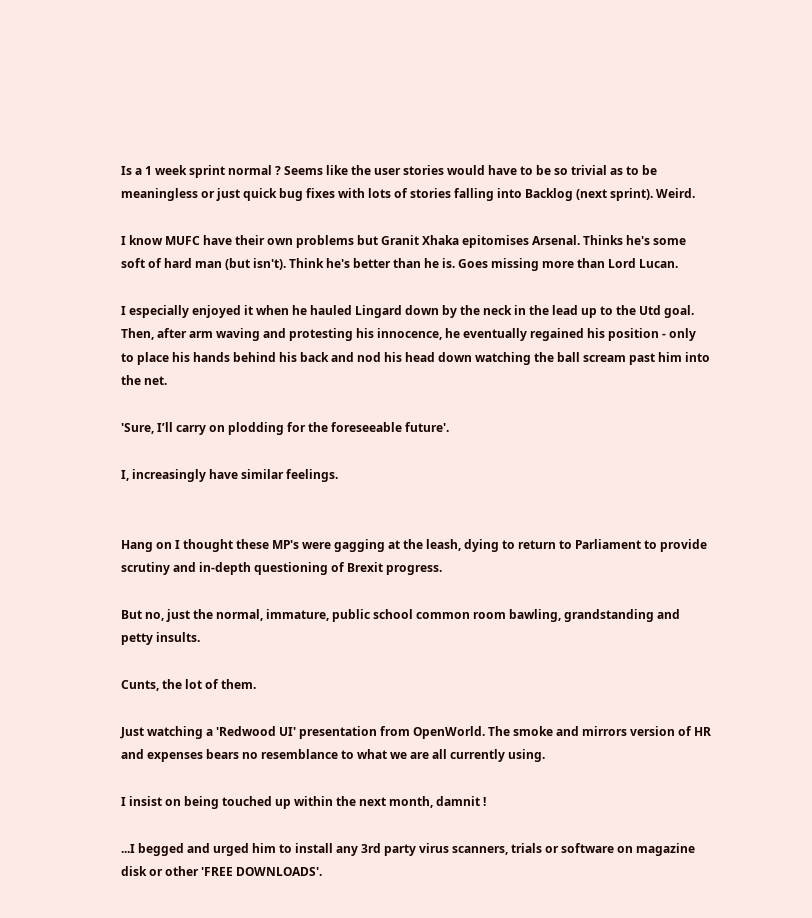Is a 1 week sprint normal ? Seems like the user stories would have to be so trivial as to be meaningless or just quick bug fixes with lots of stories falling into Backlog (next sprint). Weird.

I know MUFC have their own problems but Granit Xhaka epitomises Arsenal. Thinks he's some soft of hard man (but isn't). Think he's better than he is. Goes missing more than Lord Lucan.

I especially enjoyed it when he hauled Lingard down by the neck in the lead up to the Utd goal. Then, after arm waving and protesting his innocence, he eventually regained his position - only to place his hands behind his back and nod his head down watching the ball scream past him into the net.

'Sure, I’ll carry on plodding for the foreseeable future'.

I, increasingly have similar feelings.


Hang on I thought these MP's were gagging at the leash, dying to return to Parliament to provide scrutiny and in-depth questioning of Brexit progress.

But no, just the normal, immature, public school common room bawling, grandstanding and petty insults.

Cunts, the lot of them.

Just watching a 'Redwood UI' presentation from OpenWorld. The smoke and mirrors version of HR and expenses bears no resemblance to what we are all currently using.

I insist on being touched up within the next month, damnit !

...I begged and urged him to install any 3rd party virus scanners, trials or software on magazine disk or other 'FREE DOWNLOADS'.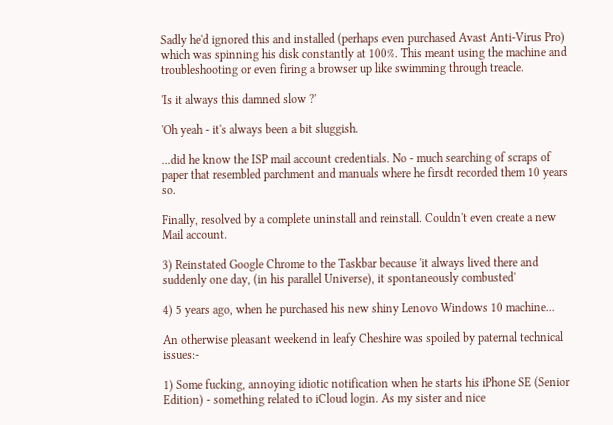Sadly he'd ignored this and installed (perhaps even purchased Avast Anti-Virus Pro) which was spinning his disk constantly at 100%. This meant using the machine and troubleshooting or even firing a browser up like swimming through treacle.

'Is it always this damned slow ?'

'Oh yeah - it's always been a bit sluggish.

...did he know the ISP mail account credentials. No - much searching of scraps of paper that resembled parchment and manuals where he firsdt recorded them 10 years so.

Finally, resolved by a complete uninstall and reinstall. Couldn't even create a new Mail account.

3) Reinstated Google Chrome to the Taskbar because 'it always lived there and suddenly one day, (in his parallel Universe), it spontaneously combusted'

4) 5 years ago, when he purchased his new shiny Lenovo Windows 10 machine...

An otherwise pleasant weekend in leafy Cheshire was spoiled by paternal technical issues:-

1) Some fucking, annoying idiotic notification when he starts his iPhone SE (Senior Edition) - something related to iCloud login. As my sister and nice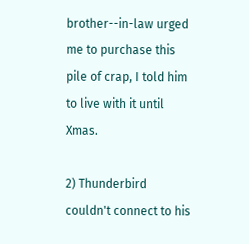brother--in-law urged me to purchase this pile of crap, I told him to live with it until Xmas.

2) Thunderbird couldn't connect to his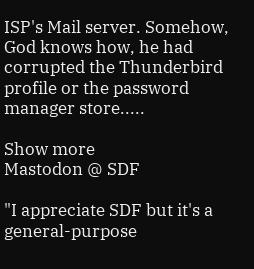ISP's Mail server. Somehow, God knows how, he had corrupted the Thunderbird profile or the password manager store.....

Show more
Mastodon @ SDF

"I appreciate SDF but it's a general-purpose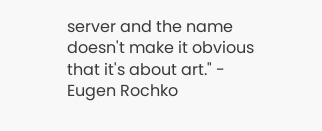server and the name doesn't make it obvious that it's about art." - Eugen Rochko